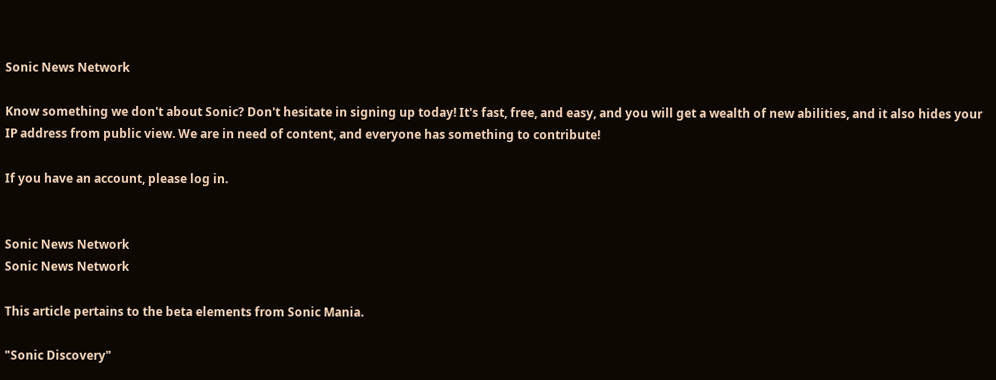Sonic News Network

Know something we don't about Sonic? Don't hesitate in signing up today! It's fast, free, and easy, and you will get a wealth of new abilities, and it also hides your IP address from public view. We are in need of content, and everyone has something to contribute!

If you have an account, please log in.


Sonic News Network
Sonic News Network

This article pertains to the beta elements from Sonic Mania.

"Sonic Discovery"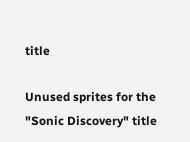title

Unused sprites for the "Sonic Discovery" title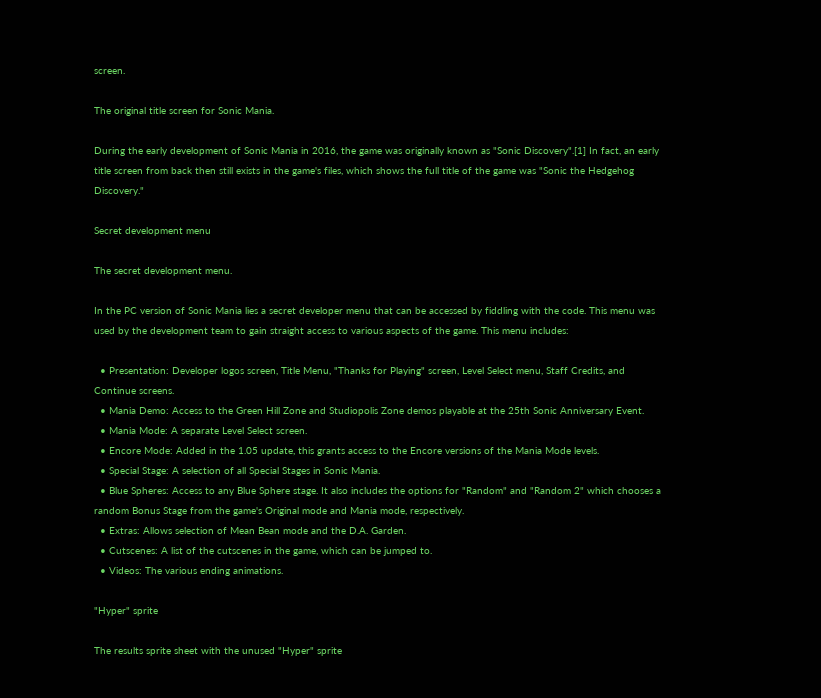screen.

The original title screen for Sonic Mania.

During the early development of Sonic Mania in 2016, the game was originally known as "Sonic Discovery".[1] In fact, an early title screen from back then still exists in the game's files, which shows the full title of the game was "Sonic the Hedgehog Discovery."

Secret development menu

The secret development menu.

In the PC version of Sonic Mania lies a secret developer menu that can be accessed by fiddling with the code. This menu was used by the development team to gain straight access to various aspects of the game. This menu includes:

  • Presentation: Developer logos screen, Title Menu, "Thanks for Playing" screen, Level Select menu, Staff Credits, and Continue screens.
  • Mania Demo: Access to the Green Hill Zone and Studiopolis Zone demos playable at the 25th Sonic Anniversary Event.
  • Mania Mode: A separate Level Select screen.
  • Encore Mode: Added in the 1.05 update, this grants access to the Encore versions of the Mania Mode levels.
  • Special Stage: A selection of all Special Stages in Sonic Mania.
  • Blue Spheres: Access to any Blue Sphere stage. It also includes the options for "Random" and "Random 2" which chooses a random Bonus Stage from the game's Original mode and Mania mode, respectively.
  • Extras: Allows selection of Mean Bean mode and the D.A. Garden.
  • Cutscenes: A list of the cutscenes in the game, which can be jumped to.
  • Videos: The various ending animations.

"Hyper" sprite

The results sprite sheet with the unused "Hyper" sprite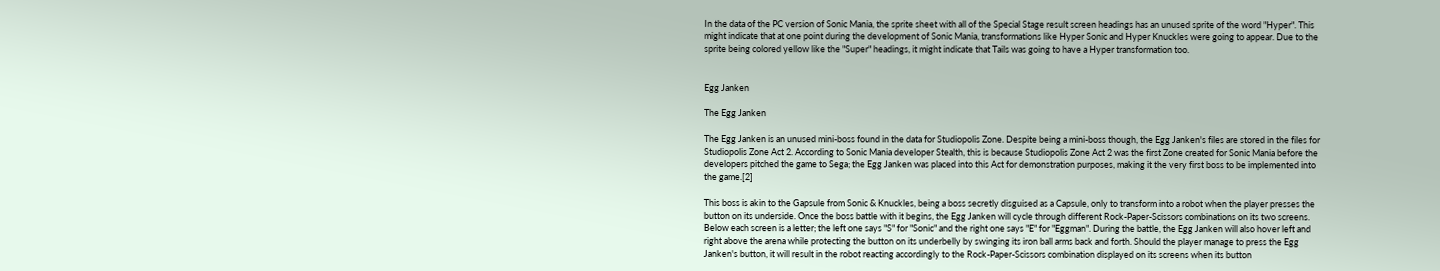In the data of the PC version of Sonic Mania, the sprite sheet with all of the Special Stage result screen headings has an unused sprite of the word "Hyper". This might indicate that at one point during the development of Sonic Mania, transformations like Hyper Sonic and Hyper Knuckles were going to appear. Due to the sprite being colored yellow like the "Super" headings, it might indicate that Tails was going to have a Hyper transformation too.


Egg Janken

The Egg Janken

The Egg Janken is an unused mini-boss found in the data for Studiopolis Zone. Despite being a mini-boss though, the Egg Janken's files are stored in the files for Studiopolis Zone Act 2. According to Sonic Mania developer Stealth, this is because Studiopolis Zone Act 2 was the first Zone created for Sonic Mania before the developers pitched the game to Sega; the Egg Janken was placed into this Act for demonstration purposes, making it the very first boss to be implemented into the game.[2]

This boss is akin to the Gapsule from Sonic & Knuckles, being a boss secretly disguised as a Capsule, only to transform into a robot when the player presses the button on its underside. Once the boss battle with it begins, the Egg Janken will cycle through different Rock-Paper-Scissors combinations on its two screens. Below each screen is a letter; the left one says "S" for "Sonic" and the right one says "E" for "Eggman". During the battle, the Egg Janken will also hover left and right above the arena while protecting the button on its underbelly by swinging its iron ball arms back and forth. Should the player manage to press the Egg Janken's button, it will result in the robot reacting accordingly to the Rock-Paper-Scissors combination displayed on its screens when its button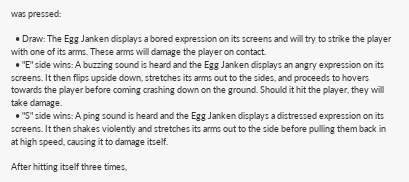was pressed:

  • Draw: The Egg Janken displays a bored expression on its screens and will try to strike the player with one of its arms. These arms will damage the player on contact.
  • "E" side wins: A buzzing sound is heard and the Egg Janken displays an angry expression on its screens. It then flips upside down, stretches its arms out to the sides, and proceeds to hovers towards the player before coming crashing down on the ground. Should it hit the player, they will take damage.
  • "S" side wins: A ping sound is heard and the Egg Janken displays a distressed expression on its screens. It then shakes violently and stretches its arms out to the side before pulling them back in at high speed, causing it to damage itself.

After hitting itself three times,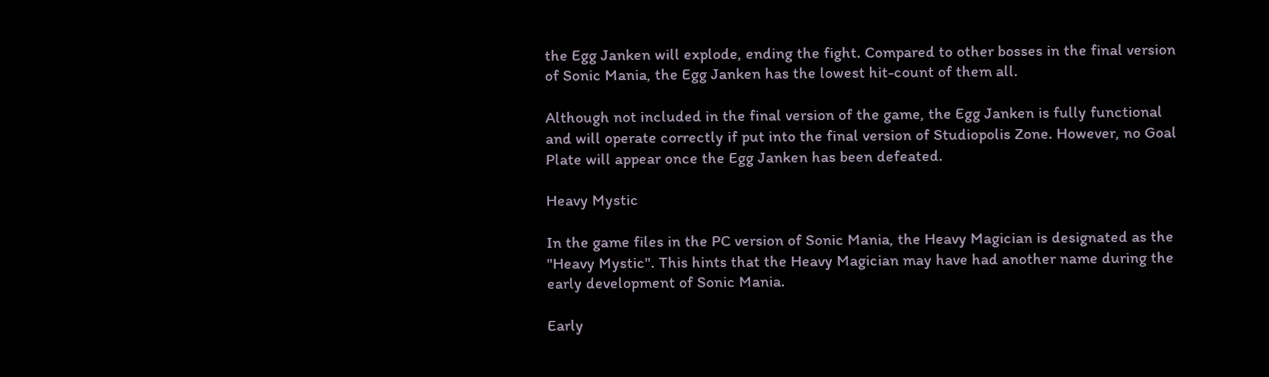the Egg Janken will explode, ending the fight. Compared to other bosses in the final version of Sonic Mania, the Egg Janken has the lowest hit-count of them all.

Although not included in the final version of the game, the Egg Janken is fully functional and will operate correctly if put into the final version of Studiopolis Zone. However, no Goal Plate will appear once the Egg Janken has been defeated.

Heavy Mystic

In the game files in the PC version of Sonic Mania, the Heavy Magician is designated as the "Heavy Mystic". This hints that the Heavy Magician may have had another name during the early development of Sonic Mania.

Early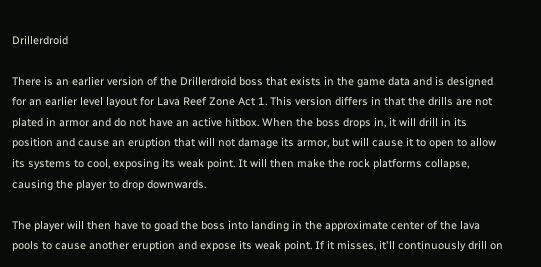Drillerdroid

There is an earlier version of the Drillerdroid boss that exists in the game data and is designed for an earlier level layout for Lava Reef Zone Act 1. This version differs in that the drills are not plated in armor and do not have an active hitbox. When the boss drops in, it will drill in its position and cause an eruption that will not damage its armor, but will cause it to open to allow its systems to cool, exposing its weak point. It will then make the rock platforms collapse, causing the player to drop downwards.

The player will then have to goad the boss into landing in the approximate center of the lava pools to cause another eruption and expose its weak point. If it misses, it'll continuously drill on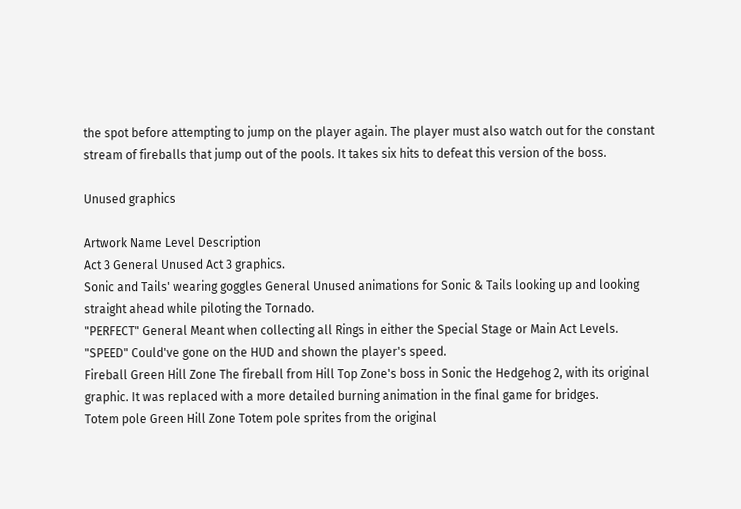the spot before attempting to jump on the player again. The player must also watch out for the constant stream of fireballs that jump out of the pools. It takes six hits to defeat this version of the boss.

Unused graphics

Artwork Name Level Description
Act 3 General Unused Act 3 graphics.
Sonic and Tails' wearing goggles General Unused animations for Sonic & Tails looking up and looking straight ahead while piloting the Tornado.
"PERFECT" General Meant when collecting all Rings in either the Special Stage or Main Act Levels.
"SPEED" Could've gone on the HUD and shown the player's speed.
Fireball Green Hill Zone The fireball from Hill Top Zone's boss in Sonic the Hedgehog 2, with its original graphic. It was replaced with a more detailed burning animation in the final game for bridges.
Totem pole Green Hill Zone Totem pole sprites from the original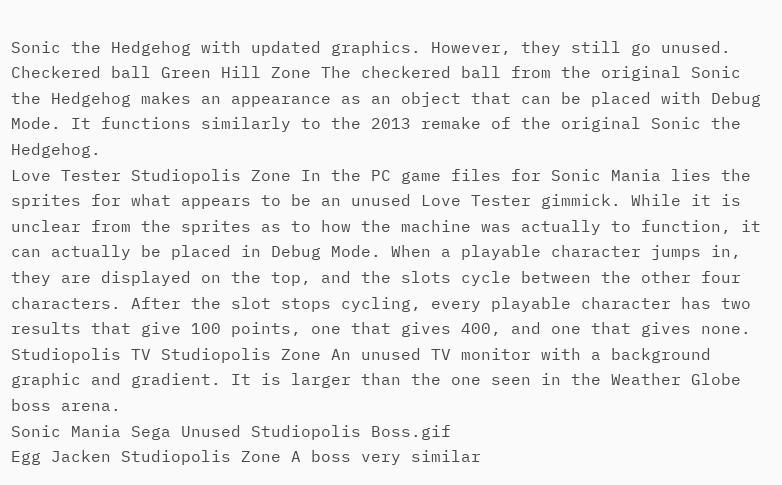Sonic the Hedgehog with updated graphics. However, they still go unused.
Checkered ball Green Hill Zone The checkered ball from the original Sonic the Hedgehog makes an appearance as an object that can be placed with Debug Mode. It functions similarly to the 2013 remake of the original Sonic the Hedgehog.
Love Tester Studiopolis Zone In the PC game files for Sonic Mania lies the sprites for what appears to be an unused Love Tester gimmick. While it is unclear from the sprites as to how the machine was actually to function, it can actually be placed in Debug Mode. When a playable character jumps in, they are displayed on the top, and the slots cycle between the other four characters. After the slot stops cycling, every playable character has two results that give 100 points, one that gives 400, and one that gives none.
Studiopolis TV Studiopolis Zone An unused TV monitor with a background graphic and gradient. It is larger than the one seen in the Weather Globe boss arena.
Sonic Mania Sega Unused Studiopolis Boss.gif
Egg Jacken Studiopolis Zone A boss very similar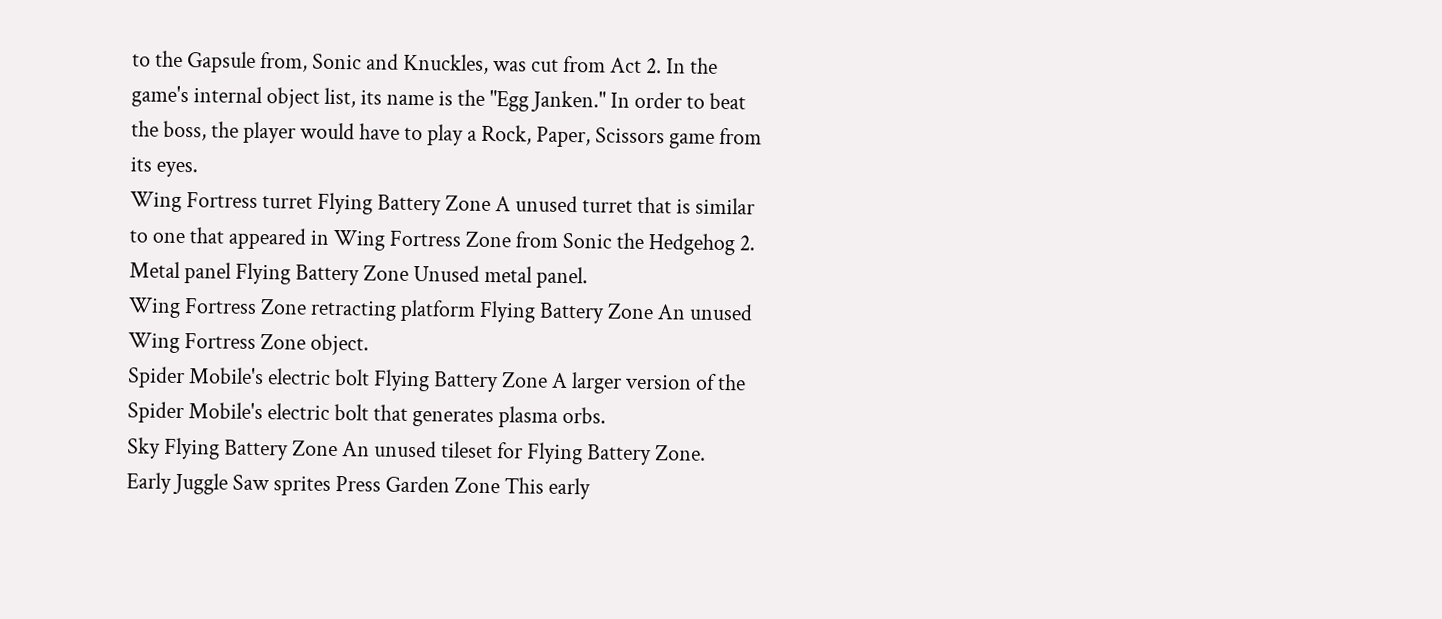to the Gapsule from, Sonic and Knuckles, was cut from Act 2. In the game's internal object list, its name is the "Egg Janken." In order to beat the boss, the player would have to play a Rock, Paper, Scissors game from its eyes.
Wing Fortress turret Flying Battery Zone A unused turret that is similar to one that appeared in Wing Fortress Zone from Sonic the Hedgehog 2.
Metal panel Flying Battery Zone Unused metal panel.
Wing Fortress Zone retracting platform Flying Battery Zone An unused Wing Fortress Zone object.
Spider Mobile's electric bolt Flying Battery Zone A larger version of the Spider Mobile's electric bolt that generates plasma orbs.
Sky Flying Battery Zone An unused tileset for Flying Battery Zone.
Early Juggle Saw sprites Press Garden Zone This early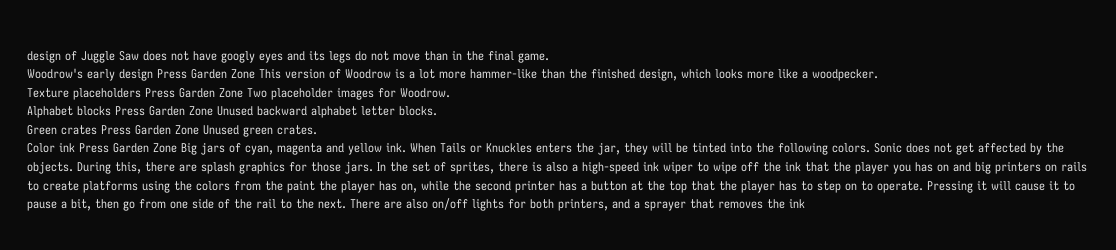design of Juggle Saw does not have googly eyes and its legs do not move than in the final game.
Woodrow's early design Press Garden Zone This version of Woodrow is a lot more hammer-like than the finished design, which looks more like a woodpecker.
Texture placeholders Press Garden Zone Two placeholder images for Woodrow.
Alphabet blocks Press Garden Zone Unused backward alphabet letter blocks.
Green crates Press Garden Zone Unused green crates.
Color ink Press Garden Zone Big jars of cyan, magenta and yellow ink. When Tails or Knuckles enters the jar, they will be tinted into the following colors. Sonic does not get affected by the objects. During this, there are splash graphics for those jars. In the set of sprites, there is also a high-speed ink wiper to wipe off the ink that the player you has on and big printers on rails to create platforms using the colors from the paint the player has on, while the second printer has a button at the top that the player has to step on to operate. Pressing it will cause it to pause a bit, then go from one side of the rail to the next. There are also on/off lights for both printers, and a sprayer that removes the ink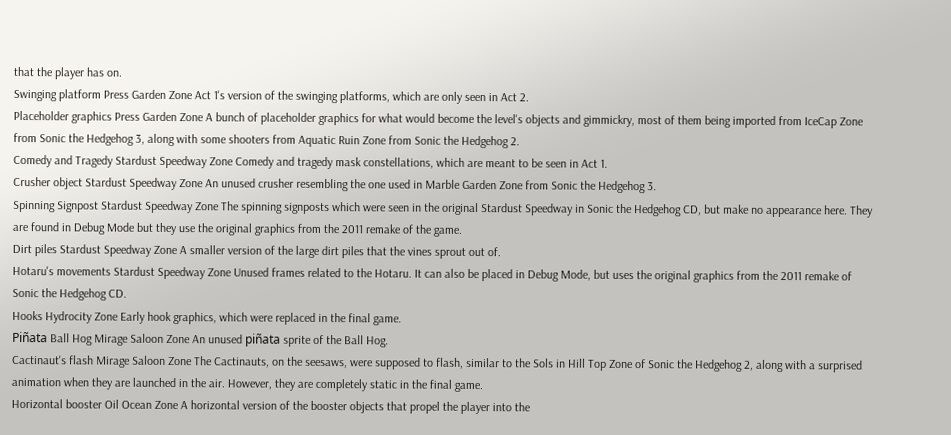that the player has on.
Swinging platform Press Garden Zone Act 1's version of the swinging platforms, which are only seen in Act 2.
Placeholder graphics Press Garden Zone A bunch of placeholder graphics for what would become the level's objects and gimmickry, most of them being imported from IceCap Zone from Sonic the Hedgehog 3, along with some shooters from Aquatic Ruin Zone from Sonic the Hedgehog 2.
Comedy and Tragedy Stardust Speedway Zone Comedy and tragedy mask constellations, which are meant to be seen in Act 1.
Crusher object Stardust Speedway Zone An unused crusher resembling the one used in Marble Garden Zone from Sonic the Hedgehog 3.
Spinning Signpost Stardust Speedway Zone The spinning signposts which were seen in the original Stardust Speedway in Sonic the Hedgehog CD, but make no appearance here. They are found in Debug Mode but they use the original graphics from the 2011 remake of the game.
Dirt piles Stardust Speedway Zone A smaller version of the large dirt piles that the vines sprout out of.
Hotaru's movements Stardust Speedway Zone Unused frames related to the Hotaru. It can also be placed in Debug Mode, but uses the original graphics from the 2011 remake of Sonic the Hedgehog CD.
Hooks Hydrocity Zone Early hook graphics, which were replaced in the final game.
Piñata Ball Hog Mirage Saloon Zone An unused piñata sprite of the Ball Hog.
Cactinaut's flash Mirage Saloon Zone The Cactinauts, on the seesaws, were supposed to flash, similar to the Sols in Hill Top Zone of Sonic the Hedgehog 2, along with a surprised animation when they are launched in the air. However, they are completely static in the final game.
Horizontal booster Oil Ocean Zone A horizontal version of the booster objects that propel the player into the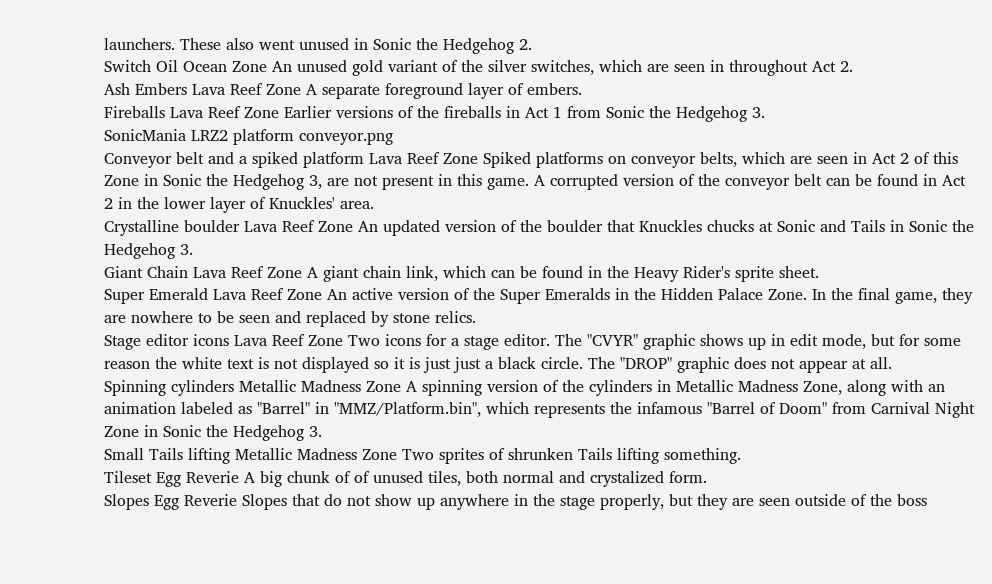launchers. These also went unused in Sonic the Hedgehog 2.
Switch Oil Ocean Zone An unused gold variant of the silver switches, which are seen in throughout Act 2.
Ash Embers Lava Reef Zone A separate foreground layer of embers.
Fireballs Lava Reef Zone Earlier versions of the fireballs in Act 1 from Sonic the Hedgehog 3.
SonicMania LRZ2 platform conveyor.png
Conveyor belt and a spiked platform Lava Reef Zone Spiked platforms on conveyor belts, which are seen in Act 2 of this Zone in Sonic the Hedgehog 3, are not present in this game. A corrupted version of the conveyor belt can be found in Act 2 in the lower layer of Knuckles' area.
Crystalline boulder Lava Reef Zone An updated version of the boulder that Knuckles chucks at Sonic and Tails in Sonic the Hedgehog 3.
Giant Chain Lava Reef Zone A giant chain link, which can be found in the Heavy Rider's sprite sheet.
Super Emerald Lava Reef Zone An active version of the Super Emeralds in the Hidden Palace Zone. In the final game, they are nowhere to be seen and replaced by stone relics.
Stage editor icons Lava Reef Zone Two icons for a stage editor. The "CVYR" graphic shows up in edit mode, but for some reason the white text is not displayed so it is just just a black circle. The "DROP" graphic does not appear at all.
Spinning cylinders Metallic Madness Zone A spinning version of the cylinders in Metallic Madness Zone, along with an animation labeled as "Barrel" in "MMZ/Platform.bin", which represents the infamous "Barrel of Doom" from Carnival Night Zone in Sonic the Hedgehog 3.
Small Tails lifting Metallic Madness Zone Two sprites of shrunken Tails lifting something.
Tileset Egg Reverie A big chunk of of unused tiles, both normal and crystalized form.
Slopes Egg Reverie Slopes that do not show up anywhere in the stage properly, but they are seen outside of the boss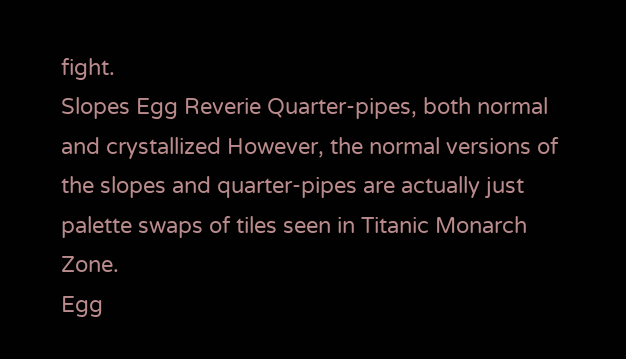fight.
Slopes Egg Reverie Quarter-pipes, both normal and crystallized However, the normal versions of the slopes and quarter-pipes are actually just palette swaps of tiles seen in Titanic Monarch Zone.
Egg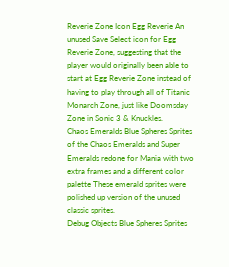Reverie Zone Icon Egg Reverie An unused Save Select icon for Egg Reverie Zone, suggesting that the player would originally been able to start at Egg Reverie Zone instead of having to play through all of Titanic Monarch Zone, just like Doomsday Zone in Sonic 3 & Knuckles.
Chaos Emeralds Blue Spheres Sprites of the Chaos Emeralds and Super Emeralds redone for Mania with two extra frames and a different color palette These emerald sprites were polished up version of the unused classic sprites.
Debug Objects Blue Spheres Sprites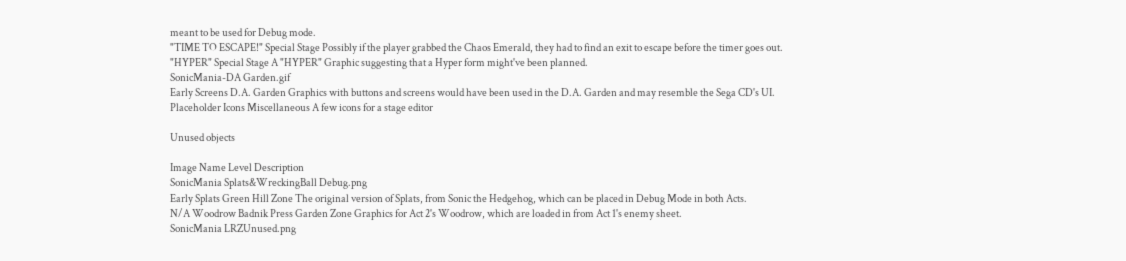meant to be used for Debug mode.
"TIME TO ESCAPE!" Special Stage Possibly if the player grabbed the Chaos Emerald, they had to find an exit to escape before the timer goes out.
"HYPER" Special Stage A "HYPER" Graphic suggesting that a Hyper form might've been planned.
SonicMania-DA Garden.gif
Early Screens D.A. Garden Graphics with buttons and screens would have been used in the D.A. Garden and may resemble the Sega CD's UI.
Placeholder Icons Miscellaneous A few icons for a stage editor

Unused objects

Image Name Level Description
SonicMania Splats&WreckingBall Debug.png
Early Splats Green Hill Zone The original version of Splats, from Sonic the Hedgehog, which can be placed in Debug Mode in both Acts.
N/A Woodrow Badnik Press Garden Zone Graphics for Act 2's Woodrow, which are loaded in from Act 1's enemy sheet.
SonicMania LRZUnused.png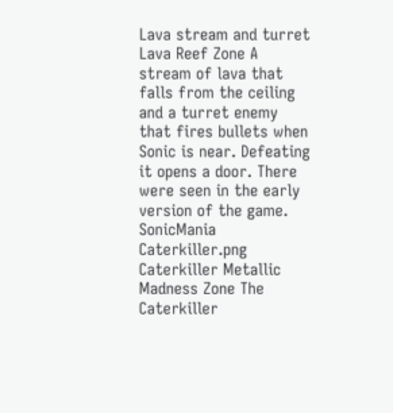Lava stream and turret Lava Reef Zone A stream of lava that falls from the ceiling and a turret enemy that fires bullets when Sonic is near. Defeating it opens a door. There were seen in the early version of the game.
SonicMania Caterkiller.png
Caterkiller Metallic Madness Zone The Caterkiller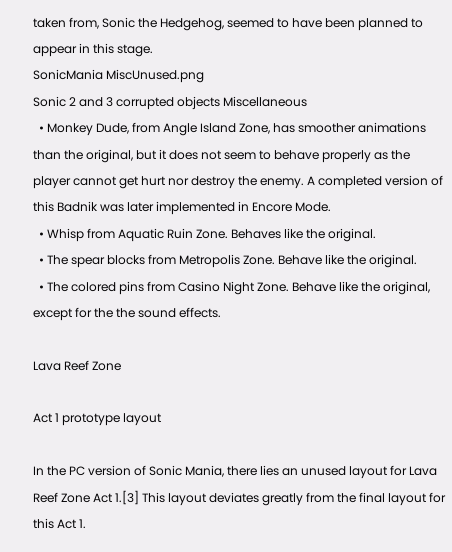taken from, Sonic the Hedgehog, seemed to have been planned to appear in this stage.
SonicMania MiscUnused.png
Sonic 2 and 3 corrupted objects Miscellaneous
  • Monkey Dude, from Angle Island Zone, has smoother animations than the original, but it does not seem to behave properly as the player cannot get hurt nor destroy the enemy. A completed version of this Badnik was later implemented in Encore Mode.
  • Whisp from Aquatic Ruin Zone. Behaves like the original.
  • The spear blocks from Metropolis Zone. Behave like the original.
  • The colored pins from Casino Night Zone. Behave like the original, except for the the sound effects.

Lava Reef Zone

Act 1 prototype layout

In the PC version of Sonic Mania, there lies an unused layout for Lava Reef Zone Act 1.[3] This layout deviates greatly from the final layout for this Act 1.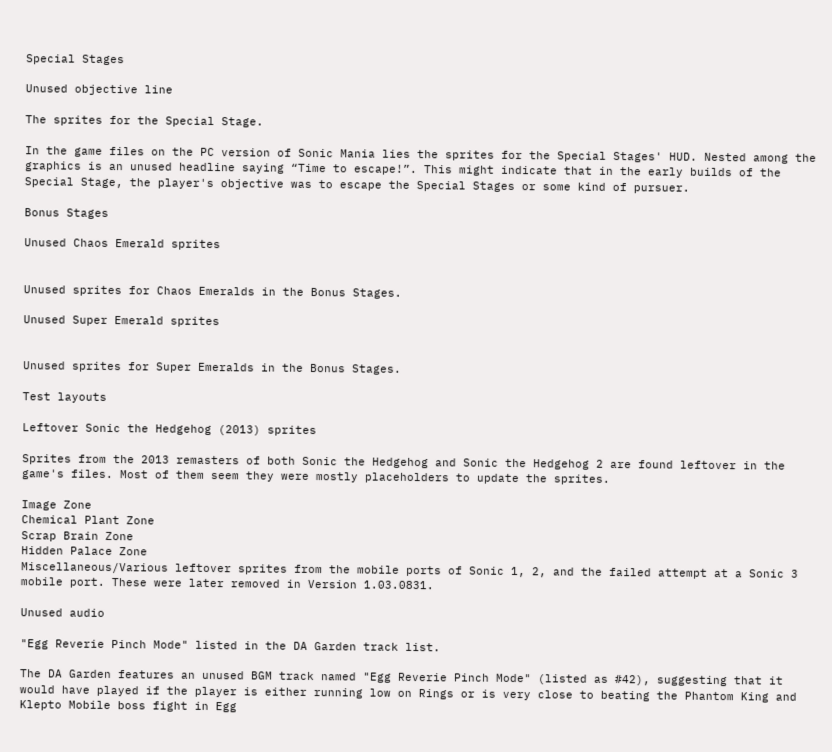Special Stages

Unused objective line

The sprites for the Special Stage.

In the game files on the PC version of Sonic Mania lies the sprites for the Special Stages' HUD. Nested among the graphics is an unused headline saying “Time to escape!”. This might indicate that in the early builds of the Special Stage, the player's objective was to escape the Special Stages or some kind of pursuer.

Bonus Stages

Unused Chaos Emerald sprites


Unused sprites for Chaos Emeralds in the Bonus Stages.

Unused Super Emerald sprites


Unused sprites for Super Emeralds in the Bonus Stages.

Test layouts

Leftover Sonic the Hedgehog (2013) sprites

Sprites from the 2013 remasters of both Sonic the Hedgehog and Sonic the Hedgehog 2 are found leftover in the game's files. Most of them seem they were mostly placeholders to update the sprites.

Image Zone
Chemical Plant Zone
Scrap Brain Zone
Hidden Palace Zone
Miscellaneous/Various leftover sprites from the mobile ports of Sonic 1, 2, and the failed attempt at a Sonic 3 mobile port. These were later removed in Version 1.03.0831.

Unused audio

"Egg Reverie Pinch Mode" listed in the DA Garden track list.

The DA Garden features an unused BGM track named "Egg Reverie Pinch Mode" (listed as #42), suggesting that it would have played if the player is either running low on Rings or is very close to beating the Phantom King and Klepto Mobile boss fight in Egg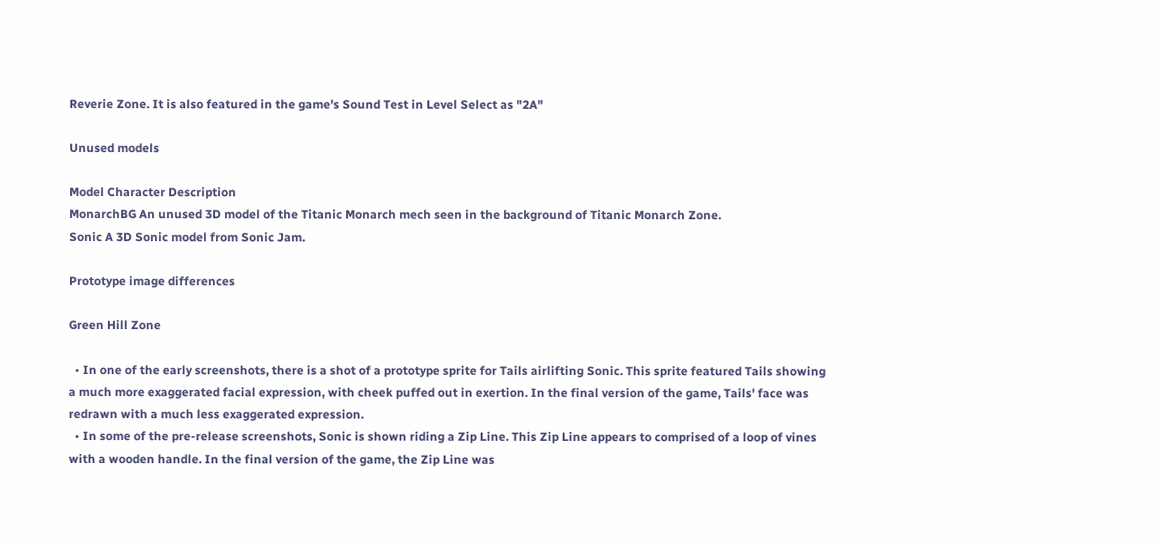Reverie Zone. It is also featured in the game's Sound Test in Level Select as "2A"

Unused models

Model Character Description
MonarchBG An unused 3D model of the Titanic Monarch mech seen in the background of Titanic Monarch Zone.
Sonic A 3D Sonic model from Sonic Jam.

Prototype image differences

Green Hill Zone

  • In one of the early screenshots, there is a shot of a prototype sprite for Tails airlifting Sonic. This sprite featured Tails showing a much more exaggerated facial expression, with cheek puffed out in exertion. In the final version of the game, Tails' face was redrawn with a much less exaggerated expression.
  • In some of the pre-release screenshots, Sonic is shown riding a Zip Line. This Zip Line appears to comprised of a loop of vines with a wooden handle. In the final version of the game, the Zip Line was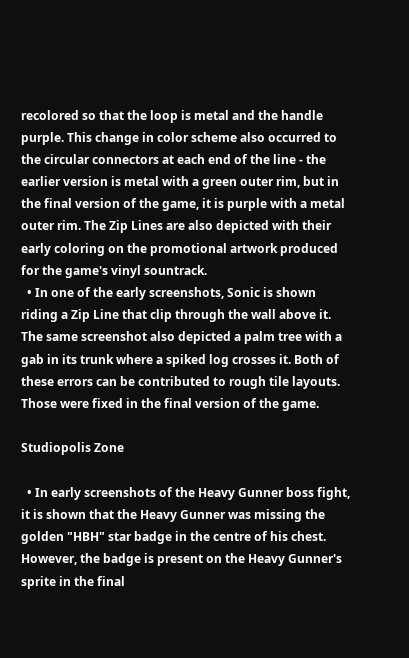recolored so that the loop is metal and the handle purple. This change in color scheme also occurred to the circular connectors at each end of the line - the earlier version is metal with a green outer rim, but in the final version of the game, it is purple with a metal outer rim. The Zip Lines are also depicted with their early coloring on the promotional artwork produced for the game's vinyl sountrack.
  • In one of the early screenshots, Sonic is shown riding a Zip Line that clip through the wall above it. The same screenshot also depicted a palm tree with a gab in its trunk where a spiked log crosses it. Both of these errors can be contributed to rough tile layouts. Those were fixed in the final version of the game.

Studiopolis Zone

  • In early screenshots of the Heavy Gunner boss fight, it is shown that the Heavy Gunner was missing the golden "HBH" star badge in the centre of his chest. However, the badge is present on the Heavy Gunner's sprite in the final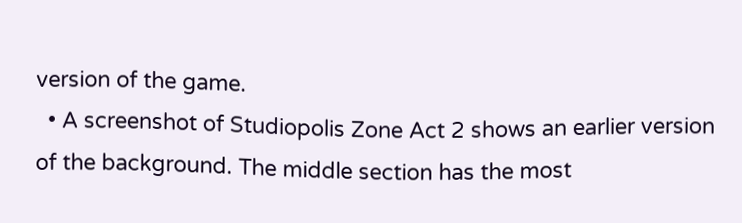version of the game.
  • A screenshot of Studiopolis Zone Act 2 shows an earlier version of the background. The middle section has the most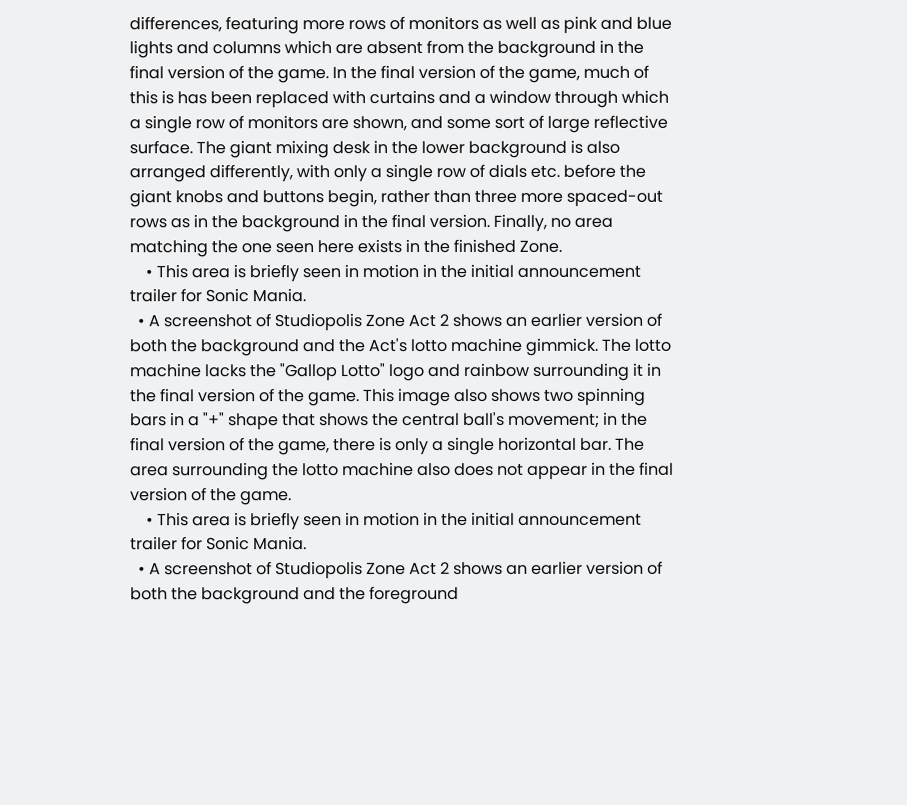differences, featuring more rows of monitors as well as pink and blue lights and columns which are absent from the background in the final version of the game. In the final version of the game, much of this is has been replaced with curtains and a window through which a single row of monitors are shown, and some sort of large reflective surface. The giant mixing desk in the lower background is also arranged differently, with only a single row of dials etc. before the giant knobs and buttons begin, rather than three more spaced-out rows as in the background in the final version. Finally, no area matching the one seen here exists in the finished Zone.
    • This area is briefly seen in motion in the initial announcement trailer for Sonic Mania.
  • A screenshot of Studiopolis Zone Act 2 shows an earlier version of both the background and the Act's lotto machine gimmick. The lotto machine lacks the "Gallop Lotto" logo and rainbow surrounding it in the final version of the game. This image also shows two spinning bars in a "+" shape that shows the central ball's movement; in the final version of the game, there is only a single horizontal bar. The area surrounding the lotto machine also does not appear in the final version of the game.
    • This area is briefly seen in motion in the initial announcement trailer for Sonic Mania.
  • A screenshot of Studiopolis Zone Act 2 shows an earlier version of both the background and the foreground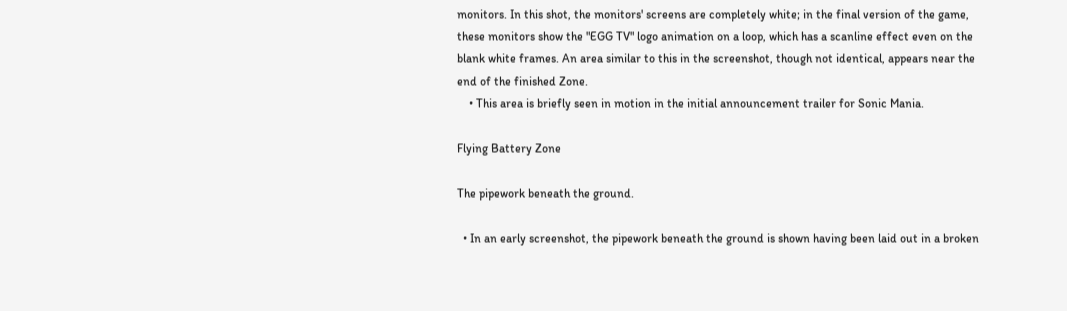monitors. In this shot, the monitors' screens are completely white; in the final version of the game, these monitors show the "EGG TV" logo animation on a loop, which has a scanline effect even on the blank white frames. An area similar to this in the screenshot, though not identical, appears near the end of the finished Zone.
    • This area is briefly seen in motion in the initial announcement trailer for Sonic Mania.

Flying Battery Zone

The pipework beneath the ground.

  • In an early screenshot, the pipework beneath the ground is shown having been laid out in a broken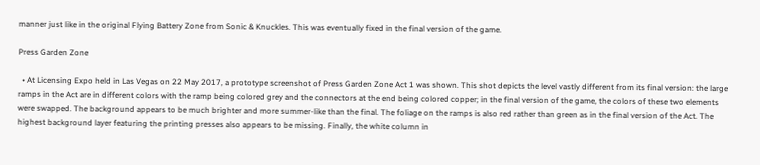manner just like in the original Flying Battery Zone from Sonic & Knuckles. This was eventually fixed in the final version of the game.

Press Garden Zone

  • At Licensing Expo held in Las Vegas on 22 May 2017, a prototype screenshot of Press Garden Zone Act 1 was shown. This shot depicts the level vastly different from its final version: the large ramps in the Act are in different colors with the ramp being colored grey and the connectors at the end being colored copper; in the final version of the game, the colors of these two elements were swapped. The background appears to be much brighter and more summer-like than the final. The foliage on the ramps is also red rather than green as in the final version of the Act. The highest background layer featuring the printing presses also appears to be missing. Finally, the white column in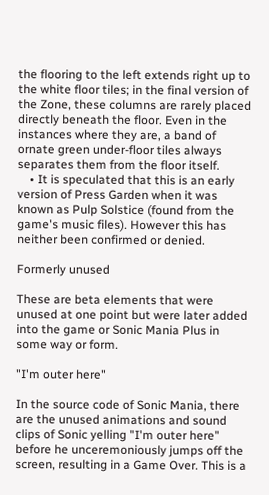the flooring to the left extends right up to the white floor tiles; in the final version of the Zone, these columns are rarely placed directly beneath the floor. Even in the instances where they are, a band of ornate green under-floor tiles always separates them from the floor itself.
    • It is speculated that this is an early version of Press Garden when it was known as Pulp Solstice (found from the game's music files). However this has neither been confirmed or denied.

Formerly unused

These are beta elements that were unused at one point but were later added into the game or Sonic Mania Plus in some way or form.

"I'm outer here"

In the source code of Sonic Mania, there are the unused animations and sound clips of Sonic yelling "I'm outer here" before he unceremoniously jumps off the screen, resulting in a Game Over. This is a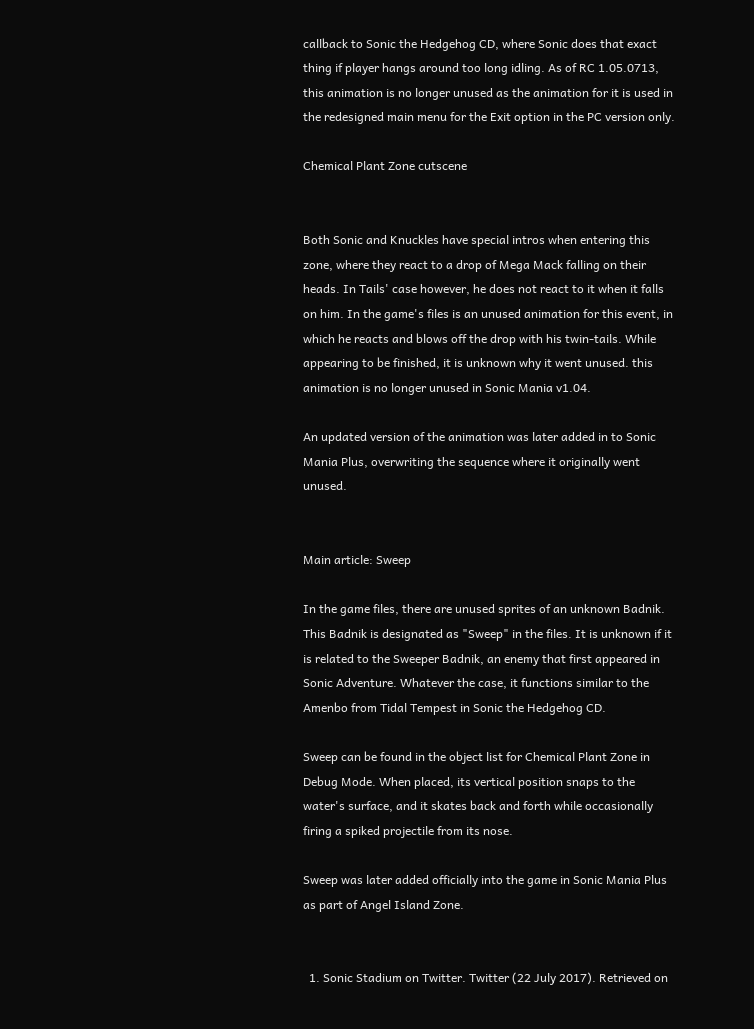callback to Sonic the Hedgehog CD, where Sonic does that exact thing if player hangs around too long idling. As of RC 1.05.0713, this animation is no longer unused as the animation for it is used in the redesigned main menu for the Exit option in the PC version only.

Chemical Plant Zone cutscene


Both Sonic and Knuckles have special intros when entering this zone, where they react to a drop of Mega Mack falling on their heads. In Tails' case however, he does not react to it when it falls on him. In the game's files is an unused animation for this event, in which he reacts and blows off the drop with his twin-tails. While appearing to be finished, it is unknown why it went unused. this animation is no longer unused in Sonic Mania v1.04.

An updated version of the animation was later added in to Sonic Mania Plus, overwriting the sequence where it originally went unused.


Main article: Sweep

In the game files, there are unused sprites of an unknown Badnik. This Badnik is designated as "Sweep" in the files. It is unknown if it is related to the Sweeper Badnik, an enemy that first appeared in Sonic Adventure. Whatever the case, it functions similar to the Amenbo from Tidal Tempest in Sonic the Hedgehog CD.

Sweep can be found in the object list for Chemical Plant Zone in Debug Mode. When placed, its vertical position snaps to the water's surface, and it skates back and forth while occasionally firing a spiked projectile from its nose.

Sweep was later added officially into the game in Sonic Mania Plus as part of Angel Island Zone.


  1. Sonic Stadium on Twitter. Twitter (22 July 2017). Retrieved on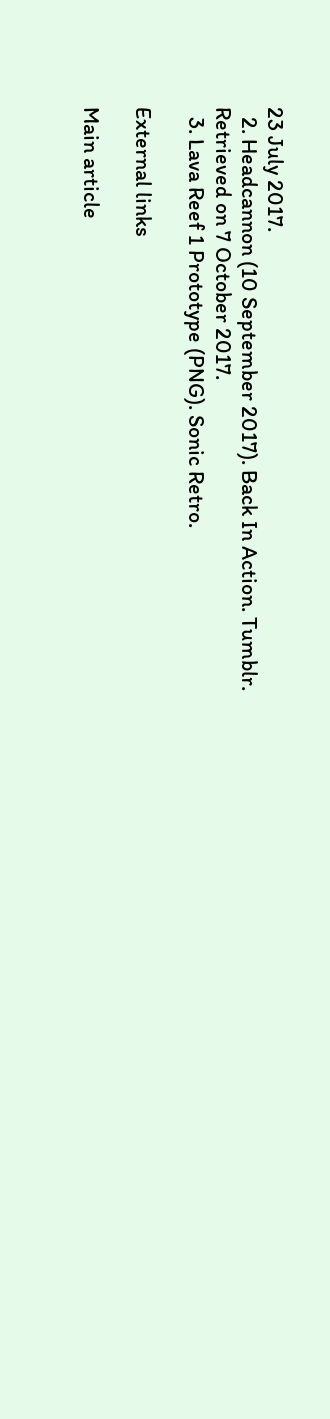23 July 2017.
  2. Headcannon (10 September 2017). Back In Action. Tumblr. Retrieved on 7 October 2017.
  3. Lava Reef 1 Prototype (PNG). Sonic Retro.

External links

Main article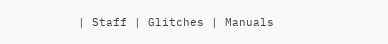| Staff | Glitches | Manuals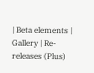| Beta elements | Gallery | Re-releases (Plus)